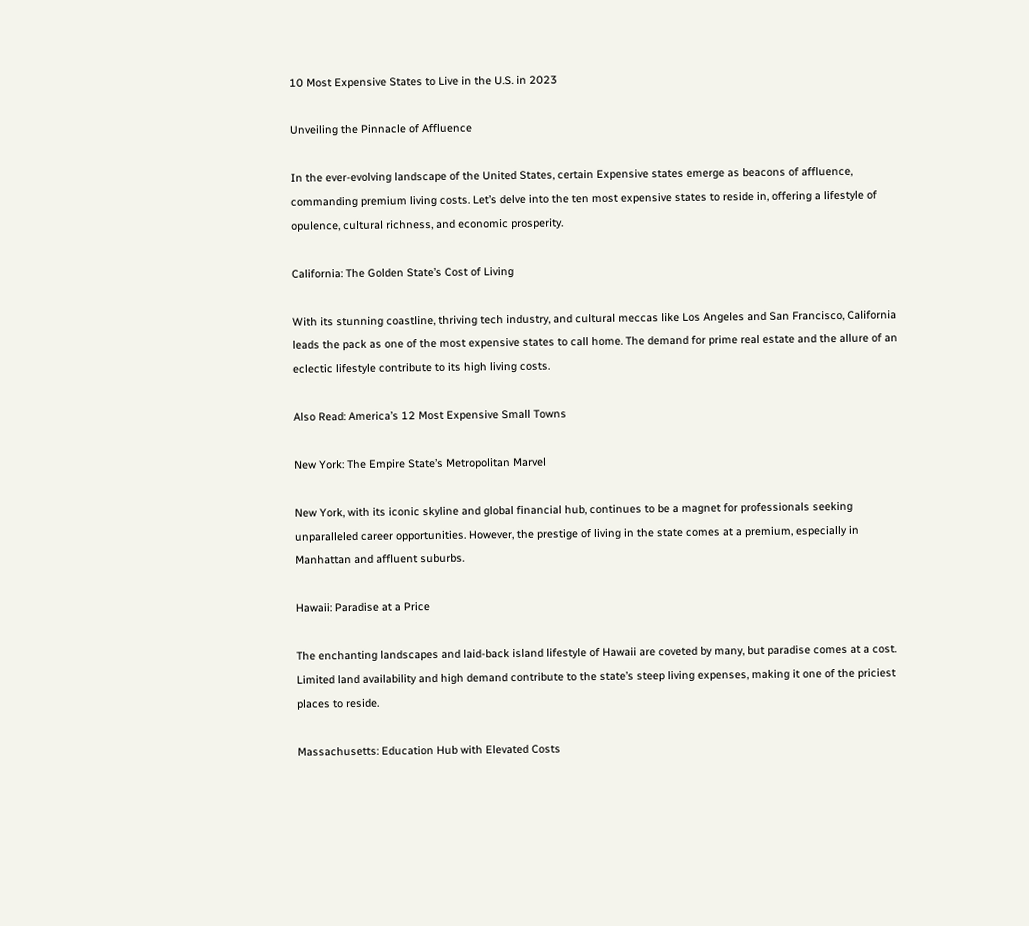10 Most Expensive States to Live in the U.S. in 2023

Unveiling the Pinnacle of Affluence

In the ever-evolving landscape of the United States, certain Expensive states emerge as beacons of affluence, commanding premium living costs. Let’s delve into the ten most expensive states to reside in, offering a lifestyle of opulence, cultural richness, and economic prosperity.

California: The Golden State’s Cost of Living

With its stunning coastline, thriving tech industry, and cultural meccas like Los Angeles and San Francisco, California leads the pack as one of the most expensive states to call home. The demand for prime real estate and the allure of an eclectic lifestyle contribute to its high living costs.

Also Read: America’s 12 Most Expensive Small Towns

New York: The Empire State’s Metropolitan Marvel

New York, with its iconic skyline and global financial hub, continues to be a magnet for professionals seeking unparalleled career opportunities. However, the prestige of living in the state comes at a premium, especially in Manhattan and affluent suburbs.

Hawaii: Paradise at a Price

The enchanting landscapes and laid-back island lifestyle of Hawaii are coveted by many, but paradise comes at a cost. Limited land availability and high demand contribute to the state’s steep living expenses, making it one of the priciest places to reside.

Massachusetts: Education Hub with Elevated Costs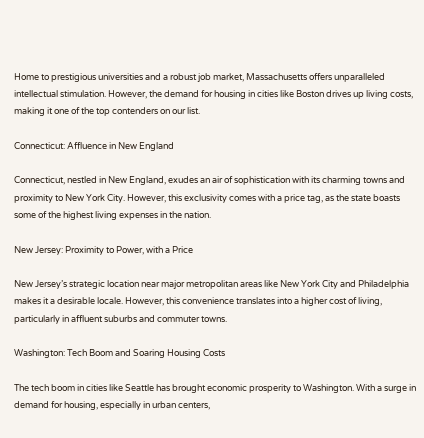Home to prestigious universities and a robust job market, Massachusetts offers unparalleled intellectual stimulation. However, the demand for housing in cities like Boston drives up living costs, making it one of the top contenders on our list.

Connecticut: Affluence in New England

Connecticut, nestled in New England, exudes an air of sophistication with its charming towns and proximity to New York City. However, this exclusivity comes with a price tag, as the state boasts some of the highest living expenses in the nation.

New Jersey: Proximity to Power, with a Price

New Jersey’s strategic location near major metropolitan areas like New York City and Philadelphia makes it a desirable locale. However, this convenience translates into a higher cost of living, particularly in affluent suburbs and commuter towns.

Washington: Tech Boom and Soaring Housing Costs

The tech boom in cities like Seattle has brought economic prosperity to Washington. With a surge in demand for housing, especially in urban centers,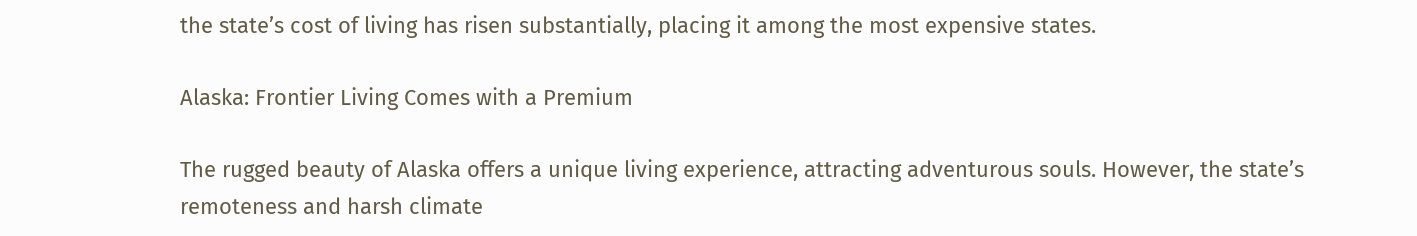the state’s cost of living has risen substantially, placing it among the most expensive states.

Alaska: Frontier Living Comes with a Premium

The rugged beauty of Alaska offers a unique living experience, attracting adventurous souls. However, the state’s remoteness and harsh climate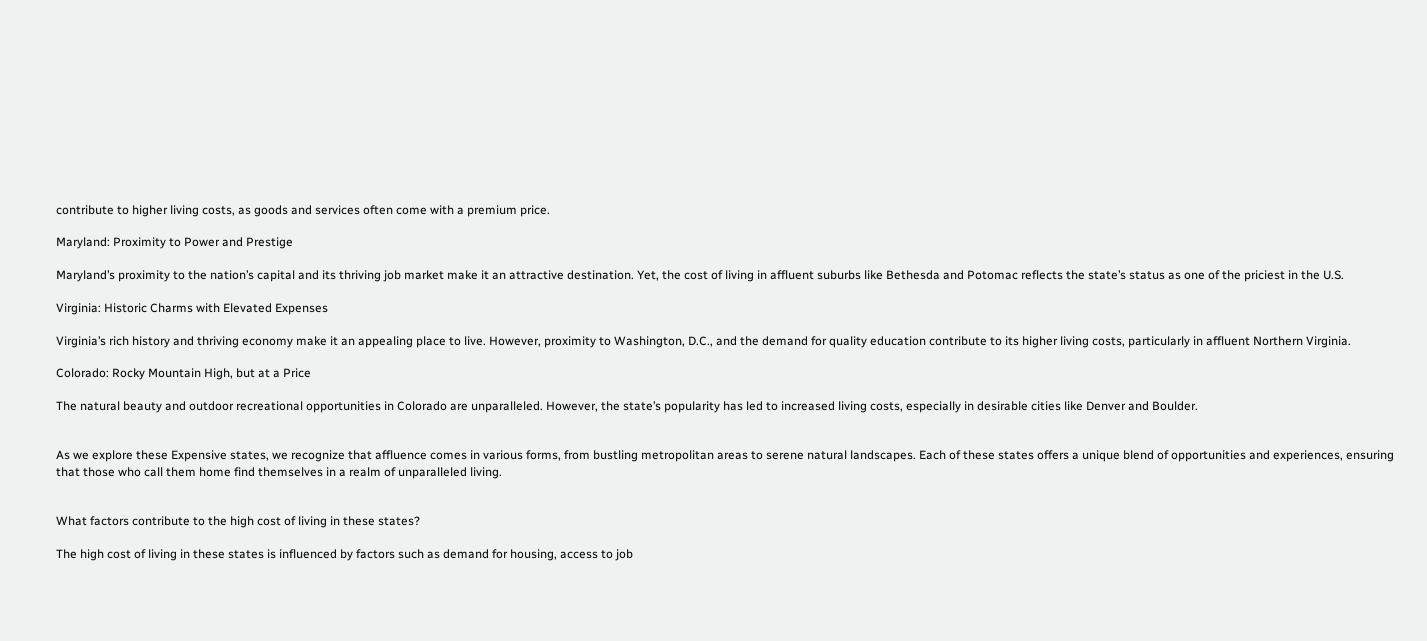contribute to higher living costs, as goods and services often come with a premium price.

Maryland: Proximity to Power and Prestige

Maryland’s proximity to the nation’s capital and its thriving job market make it an attractive destination. Yet, the cost of living in affluent suburbs like Bethesda and Potomac reflects the state’s status as one of the priciest in the U.S.

Virginia: Historic Charms with Elevated Expenses

Virginia’s rich history and thriving economy make it an appealing place to live. However, proximity to Washington, D.C., and the demand for quality education contribute to its higher living costs, particularly in affluent Northern Virginia.

Colorado: Rocky Mountain High, but at a Price

The natural beauty and outdoor recreational opportunities in Colorado are unparalleled. However, the state’s popularity has led to increased living costs, especially in desirable cities like Denver and Boulder.


As we explore these Expensive states, we recognize that affluence comes in various forms, from bustling metropolitan areas to serene natural landscapes. Each of these states offers a unique blend of opportunities and experiences, ensuring that those who call them home find themselves in a realm of unparalleled living.


What factors contribute to the high cost of living in these states?

The high cost of living in these states is influenced by factors such as demand for housing, access to job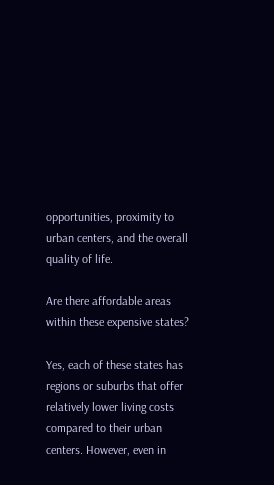opportunities, proximity to urban centers, and the overall quality of life.

Are there affordable areas within these expensive states?

Yes, each of these states has regions or suburbs that offer relatively lower living costs compared to their urban centers. However, even in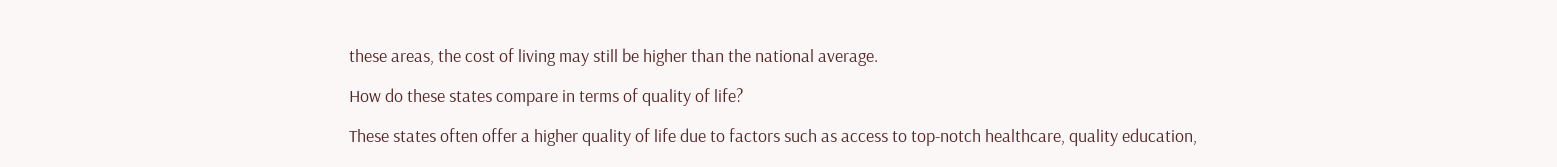these areas, the cost of living may still be higher than the national average.

How do these states compare in terms of quality of life?

These states often offer a higher quality of life due to factors such as access to top-notch healthcare, quality education,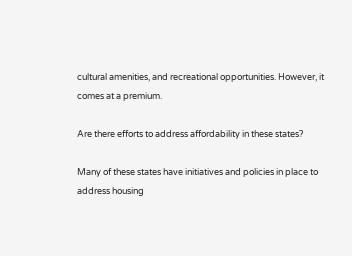cultural amenities, and recreational opportunities. However, it comes at a premium.

Are there efforts to address affordability in these states?

Many of these states have initiatives and policies in place to address housing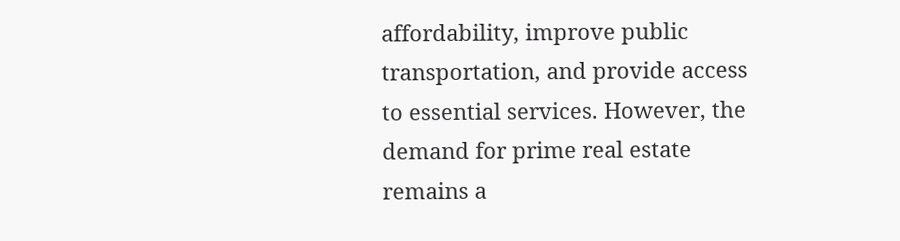affordability, improve public transportation, and provide access to essential services. However, the demand for prime real estate remains a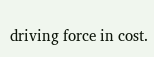driving force in cost.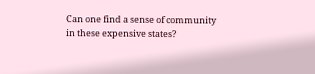Can one find a sense of community in these expensive states?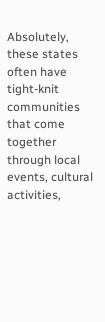Absolutely, these states often have tight-knit communities that come together through local events, cultural activities,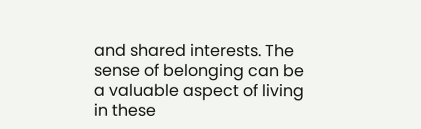and shared interests. The sense of belonging can be a valuable aspect of living in these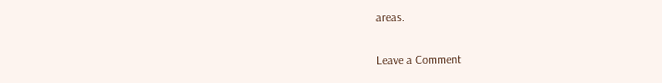areas.

Leave a Comment